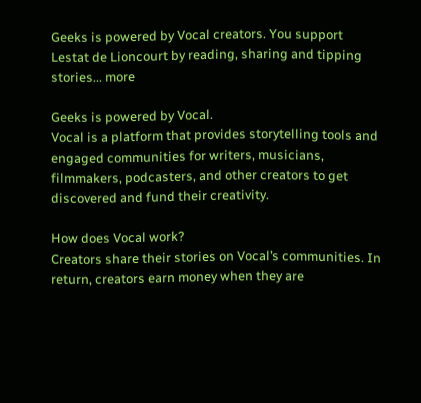Geeks is powered by Vocal creators. You support Lestat de Lioncourt by reading, sharing and tipping stories... more

Geeks is powered by Vocal.
Vocal is a platform that provides storytelling tools and engaged communities for writers, musicians, filmmakers, podcasters, and other creators to get discovered and fund their creativity.

How does Vocal work?
Creators share their stories on Vocal’s communities. In return, creators earn money when they are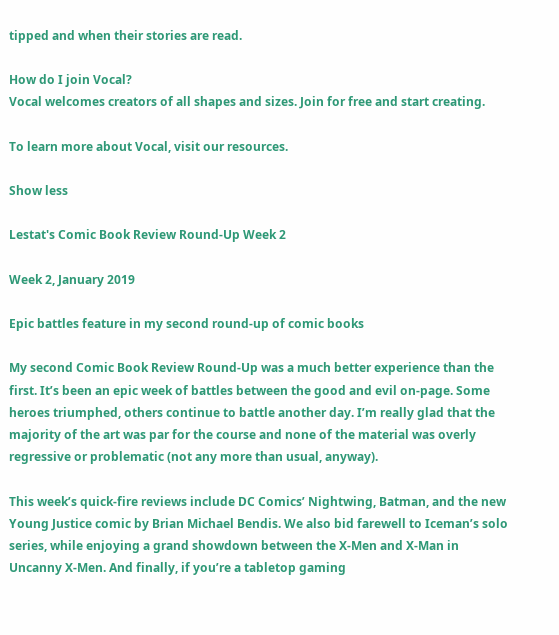tipped and when their stories are read.

How do I join Vocal?
Vocal welcomes creators of all shapes and sizes. Join for free and start creating.

To learn more about Vocal, visit our resources.

Show less

Lestat's Comic Book Review Round-Up Week 2

Week 2, January 2019

Epic battles feature in my second round-up of comic books

My second Comic Book Review Round-Up was a much better experience than the first. It’s been an epic week of battles between the good and evil on-page. Some heroes triumphed, others continue to battle another day. I’m really glad that the majority of the art was par for the course and none of the material was overly regressive or problematic (not any more than usual, anyway).

This week’s quick-fire reviews include DC Comics’ Nightwing, Batman, and the new Young Justice comic by Brian Michael Bendis. We also bid farewell to Iceman’s solo series, while enjoying a grand showdown between the X-Men and X-Man in Uncanny X-Men. And finally, if you’re a tabletop gaming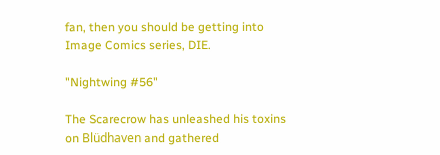fan, then you should be getting into Image Comics series, DIE.

"Nightwing #56"

The Scarecrow has unleashed his toxins on Blüdhaven and gathered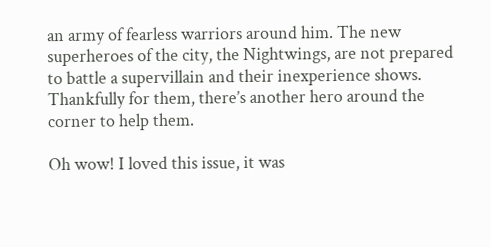an army of fearless warriors around him. The new superheroes of the city, the Nightwings, are not prepared to battle a supervillain and their inexperience shows. Thankfully for them, there’s another hero around the corner to help them.

Oh wow! I loved this issue, it was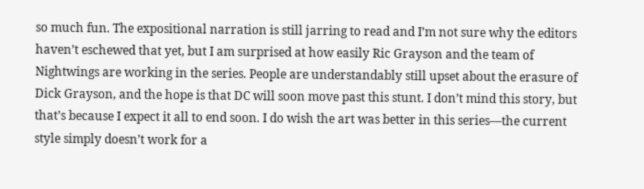so much fun. The expositional narration is still jarring to read and I’m not sure why the editors haven’t eschewed that yet, but I am surprised at how easily Ric Grayson and the team of Nightwings are working in the series. People are understandably still upset about the erasure of Dick Grayson, and the hope is that DC will soon move past this stunt. I don’t mind this story, but that’s because I expect it all to end soon. I do wish the art was better in this series—the current style simply doesn’t work for a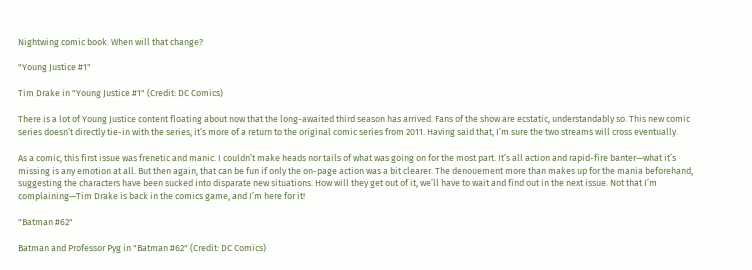Nightwing comic book. When will that change?

"Young Justice #1"

Tim Drake in "Young Justice #1" (Credit: DC Comics)

There is a lot of Young Justice content floating about now that the long-awaited third season has arrived. Fans of the show are ecstatic, understandably so. This new comic series doesn’t directly tie-in with the series, it’s more of a return to the original comic series from 2011. Having said that, I’m sure the two streams will cross eventually.

As a comic, this first issue was frenetic and manic. I couldn’t make heads nor tails of what was going on for the most part. It’s all action and rapid-fire banter—what it’s missing is any emotion at all. But then again, that can be fun if only the on-page action was a bit clearer. The denouement more than makes up for the mania beforehand, suggesting the characters have been sucked into disparate new situations. How will they get out of it, we’ll have to wait and find out in the next issue. Not that I’m complaining—Tim Drake is back in the comics game, and I’m here for it!

"Batman #62"

Batman and Professor Pyg in "Batman #62" (Credit: DC Comics)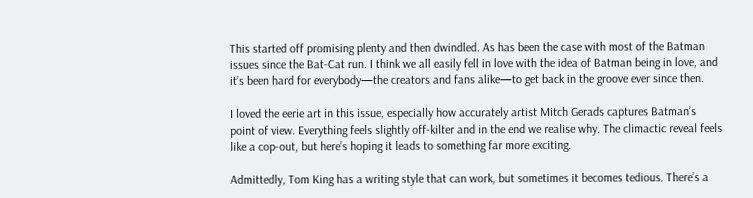This started off promising plenty and then dwindled. As has been the case with most of the Batman issues since the Bat-Cat run. I think we all easily fell in love with the idea of Batman being in love, and it’s been hard for everybody—the creators and fans alike—to get back in the groove ever since then.

I loved the eerie art in this issue, especially how accurately artist Mitch Gerads captures Batman’s point of view. Everything feels slightly off-kilter and in the end we realise why. The climactic reveal feels like a cop-out, but here’s hoping it leads to something far more exciting.

Admittedly, Tom King has a writing style that can work, but sometimes it becomes tedious. There’s a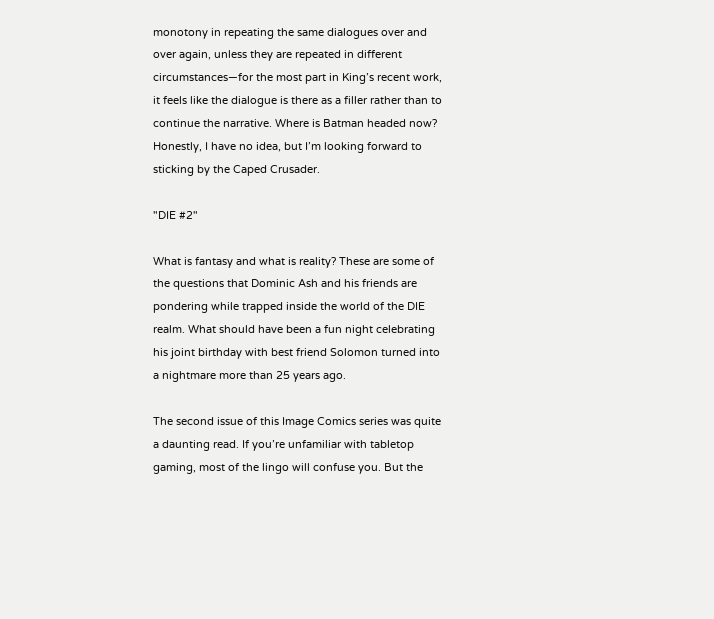monotony in repeating the same dialogues over and over again, unless they are repeated in different circumstances—for the most part in King’s recent work, it feels like the dialogue is there as a filler rather than to continue the narrative. Where is Batman headed now? Honestly, I have no idea, but I’m looking forward to sticking by the Caped Crusader.

"DIE #2"

What is fantasy and what is reality? These are some of the questions that Dominic Ash and his friends are pondering while trapped inside the world of the DIE realm. What should have been a fun night celebrating his joint birthday with best friend Solomon turned into a nightmare more than 25 years ago.

The second issue of this Image Comics series was quite a daunting read. If you’re unfamiliar with tabletop gaming, most of the lingo will confuse you. But the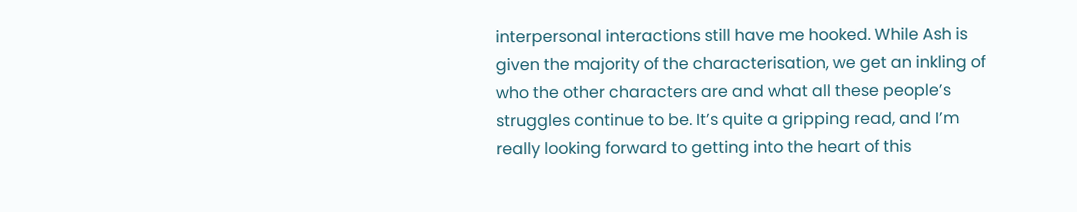interpersonal interactions still have me hooked. While Ash is given the majority of the characterisation, we get an inkling of who the other characters are and what all these people’s struggles continue to be. It’s quite a gripping read, and I’m really looking forward to getting into the heart of this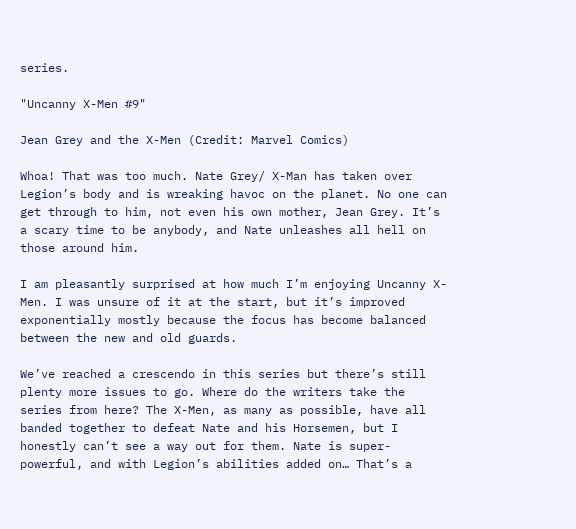series.

"Uncanny X-Men #9"

Jean Grey and the X-Men (Credit: Marvel Comics)

Whoa! That was too much. Nate Grey/ X-Man has taken over Legion’s body and is wreaking havoc on the planet. No one can get through to him, not even his own mother, Jean Grey. It’s a scary time to be anybody, and Nate unleashes all hell on those around him.

I am pleasantly surprised at how much I’m enjoying Uncanny X-Men. I was unsure of it at the start, but it’s improved exponentially mostly because the focus has become balanced between the new and old guards.

We’ve reached a crescendo in this series but there’s still plenty more issues to go. Where do the writers take the series from here? The X-Men, as many as possible, have all banded together to defeat Nate and his Horsemen, but I honestly can’t see a way out for them. Nate is super-powerful, and with Legion’s abilities added on… That’s a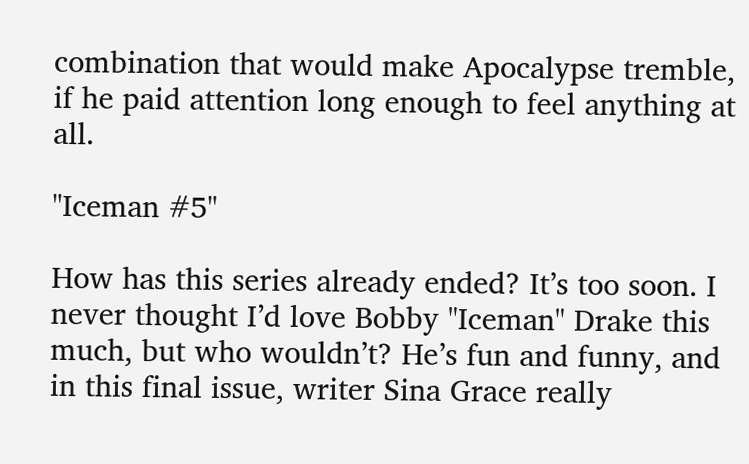combination that would make Apocalypse tremble, if he paid attention long enough to feel anything at all.

"Iceman #5"

How has this series already ended? It’s too soon. I never thought I’d love Bobby "Iceman" Drake this much, but who wouldn’t? He’s fun and funny, and in this final issue, writer Sina Grace really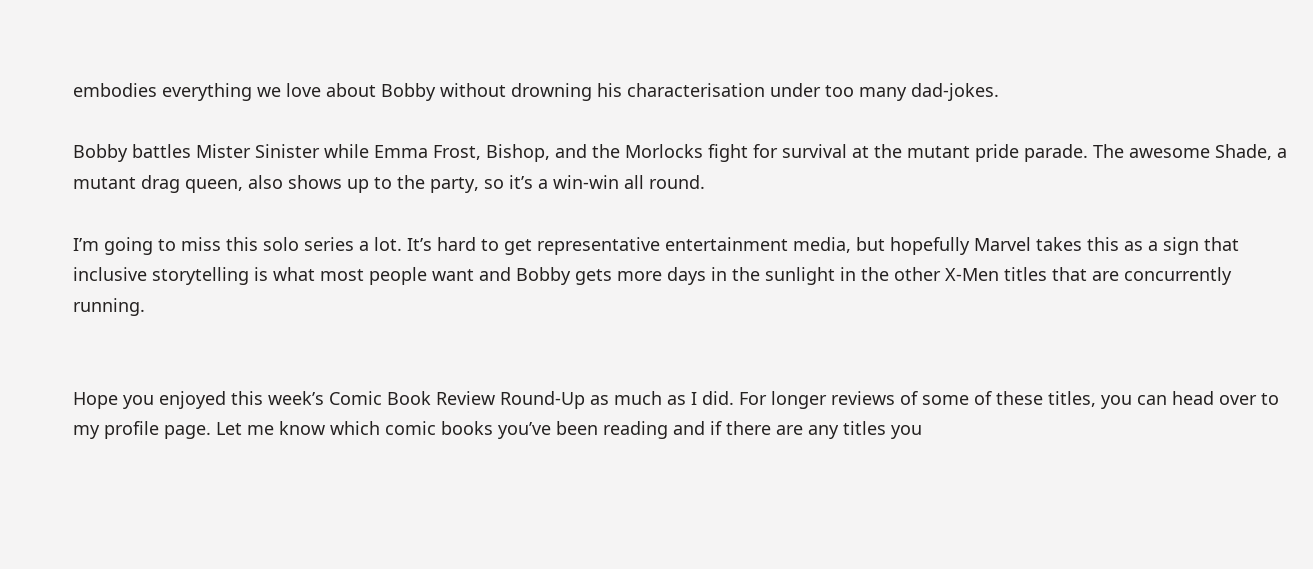embodies everything we love about Bobby without drowning his characterisation under too many dad-jokes.

Bobby battles Mister Sinister while Emma Frost, Bishop, and the Morlocks fight for survival at the mutant pride parade. The awesome Shade, a mutant drag queen, also shows up to the party, so it’s a win-win all round.

I’m going to miss this solo series a lot. It’s hard to get representative entertainment media, but hopefully Marvel takes this as a sign that inclusive storytelling is what most people want and Bobby gets more days in the sunlight in the other X-Men titles that are concurrently running.


Hope you enjoyed this week’s Comic Book Review Round-Up as much as I did. For longer reviews of some of these titles, you can head over to my profile page. Let me know which comic books you’ve been reading and if there are any titles you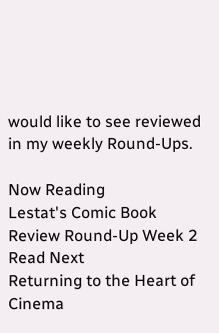would like to see reviewed in my weekly Round-Ups.

Now Reading
Lestat's Comic Book Review Round-Up Week 2
Read Next
Returning to the Heart of Cinema